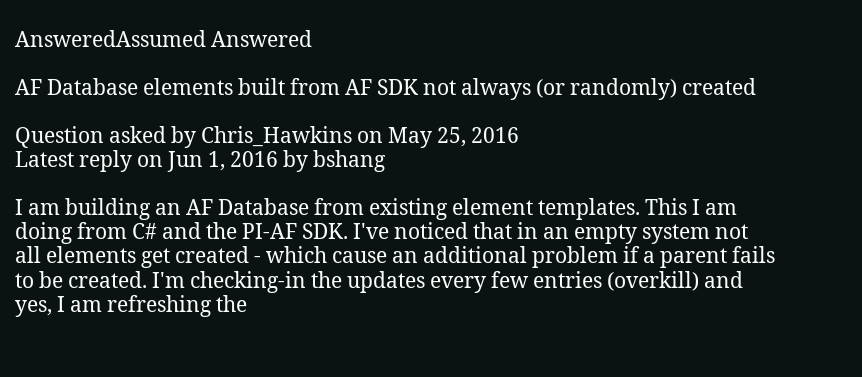AnsweredAssumed Answered

AF Database elements built from AF SDK not always (or randomly) created

Question asked by Chris_Hawkins on May 25, 2016
Latest reply on Jun 1, 2016 by bshang

I am building an AF Database from existing element templates. This I am doing from C# and the PI-AF SDK. I've noticed that in an empty system not all elements get created - which cause an additional problem if a parent fails to be created. I'm checking-in the updates every few entries (overkill) and yes, I am refreshing the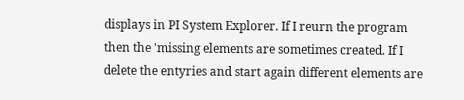displays in PI System Explorer. If I reurn the program then the 'missing elements are sometimes created. If I delete the entyries and start again different elements are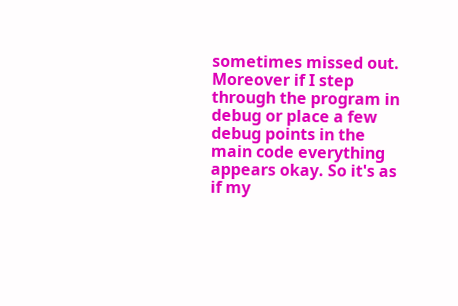sometimes missed out. Moreover if I step through the program in debug or place a few debug points in the main code everything appears okay. So it's as if my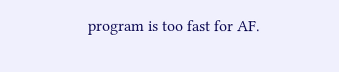program is too fast for AF.